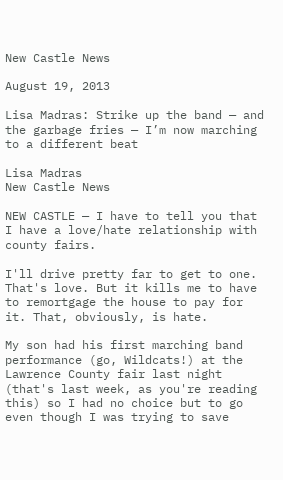New Castle News

August 19, 2013

Lisa Madras: Strike up the band — and the garbage fries — I’m now marching to a different beat

Lisa Madras
New Castle News

NEW CASTLE — I have to tell you that I have a love/hate relationship with county fairs.

I'll drive pretty far to get to one. That's love. But it kills me to have to remortgage the house to pay for it. That, obviously, is hate.

My son had his first marching band performance (go, Wildcats!) at the Lawrence County fair last night (that's last week, as you're reading this) so I had no choice but to go even though I was trying to save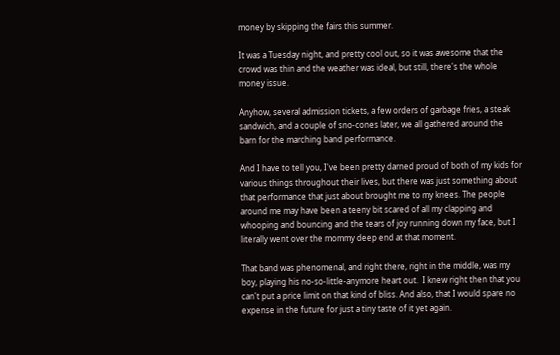money by skipping the fairs this summer.

It was a Tuesday night, and pretty cool out, so it was awesome that the crowd was thin and the weather was ideal, but still, there's the whole money issue.

Anyhow, several admission tickets, a few orders of garbage fries, a steak sandwich, and a couple of sno-cones later, we all gathered around the barn for the marching band performance.

And I have to tell you, I've been pretty darned proud of both of my kids for various things throughout their lives, but there was just something about that performance that just about brought me to my knees. The people around me may have been a teeny bit scared of all my clapping and whooping and bouncing and the tears of joy running down my face, but I literally went over the mommy deep end at that moment.

That band was phenomenal, and right there, right in the middle, was my boy, playing his no-so-little-anymore heart out.  I knew right then that you can't put a price limit on that kind of bliss. And also, that I would spare no expense in the future for just a tiny taste of it yet again.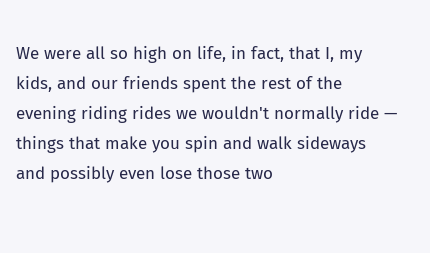We were all so high on life, in fact, that I, my kids, and our friends spent the rest of the evening riding rides we wouldn't normally ride — things that make you spin and walk sideways and possibly even lose those two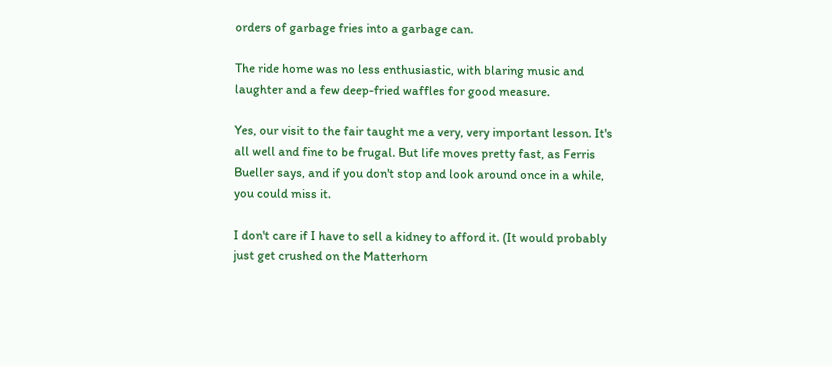orders of garbage fries into a garbage can.

The ride home was no less enthusiastic, with blaring music and laughter and a few deep-fried waffles for good measure.

Yes, our visit to the fair taught me a very, very important lesson. It's all well and fine to be frugal. But life moves pretty fast, as Ferris Bueller says, and if you don't stop and look around once in a while, you could miss it.

I don't care if I have to sell a kidney to afford it. (It would probably just get crushed on the Matterhorn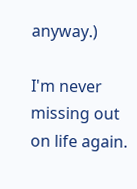anyway.)

I'm never missing out on life again.